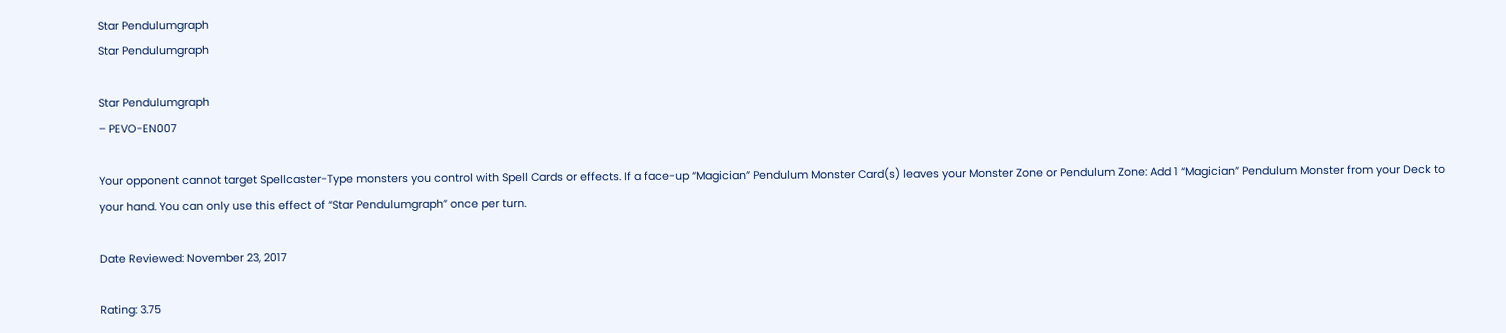Star Pendulumgraph
Star Pendulumgraph

Star Pendulumgraph
– PEVO-EN007

Your opponent cannot target Spellcaster-Type monsters you control with Spell Cards or effects. If a face-up “Magician” Pendulum Monster Card(s) leaves your Monster Zone or Pendulum Zone: Add 1 “Magician” Pendulum Monster from your Deck to your hand. You can only use this effect of “Star Pendulumgraph” once per turn.

Date Reviewed: November 23, 2017

Rating: 3.75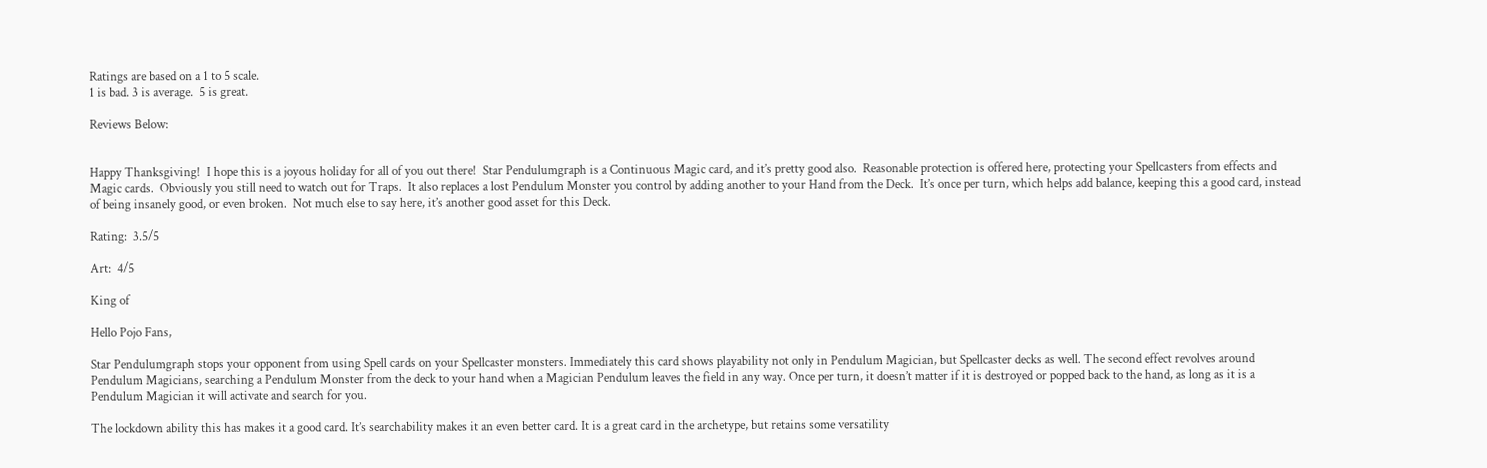Ratings are based on a 1 to 5 scale.
1 is bad. 3 is average.  5 is great.

Reviews Below:


Happy Thanksgiving!  I hope this is a joyous holiday for all of you out there!  Star Pendulumgraph is a Continuous Magic card, and it’s pretty good also.  Reasonable protection is offered here, protecting your Spellcasters from effects and Magic cards.  Obviously you still need to watch out for Traps.  It also replaces a lost Pendulum Monster you control by adding another to your Hand from the Deck.  It’s once per turn, which helps add balance, keeping this a good card, instead of being insanely good, or even broken.  Not much else to say here, it’s another good asset for this Deck.

Rating:  3.5/5

Art:  4/5

King of

Hello Pojo Fans,

Star Pendulumgraph stops your opponent from using Spell cards on your Spellcaster monsters. Immediately this card shows playability not only in Pendulum Magician, but Spellcaster decks as well. The second effect revolves around Pendulum Magicians, searching a Pendulum Monster from the deck to your hand when a Magician Pendulum leaves the field in any way. Once per turn, it doesn’t matter if it is destroyed or popped back to the hand, as long as it is a Pendulum Magician it will activate and search for you.

The lockdown ability this has makes it a good card. It’s searchability makes it an even better card. It is a great card in the archetype, but retains some versatility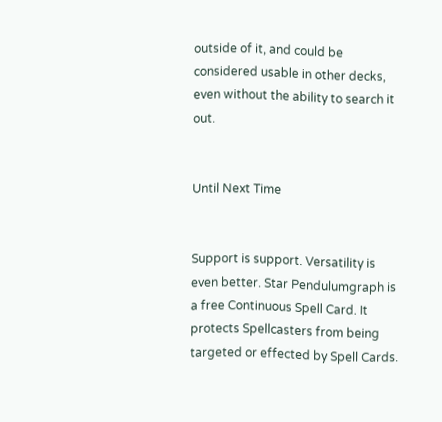outside of it, and could be considered usable in other decks, even without the ability to search it out.


Until Next Time


Support is support. Versatility is even better. Star Pendulumgraph is a free Continuous Spell Card. It protects Spellcasters from being targeted or effected by Spell Cards.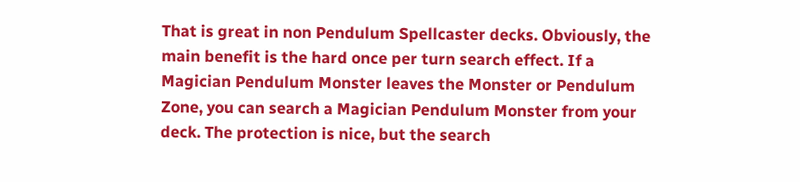That is great in non Pendulum Spellcaster decks. Obviously, the main benefit is the hard once per turn search effect. If a Magician Pendulum Monster leaves the Monster or Pendulum Zone, you can search a Magician Pendulum Monster from your deck. The protection is nice, but the search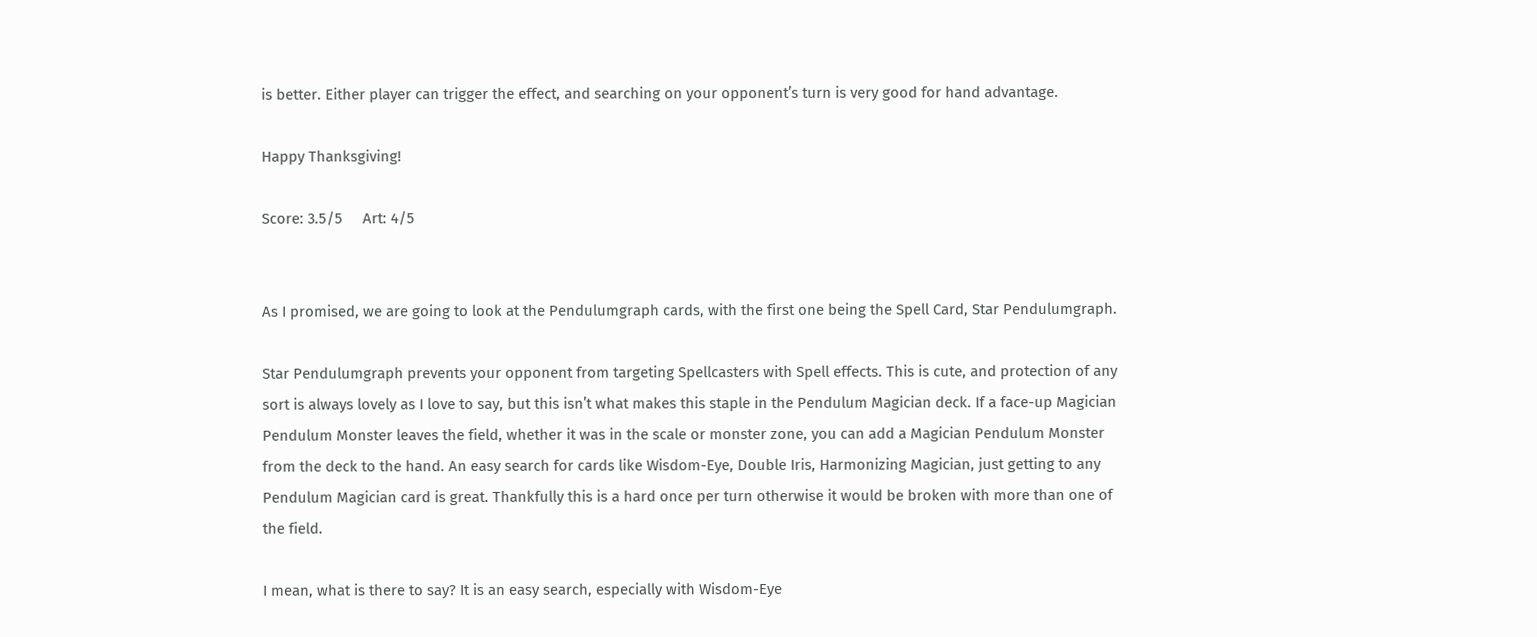is better. Either player can trigger the effect, and searching on your opponent’s turn is very good for hand advantage.

Happy Thanksgiving!

Score: 3.5/5     Art: 4/5


As I promised, we are going to look at the Pendulumgraph cards, with the first one being the Spell Card, Star Pendulumgraph.

Star Pendulumgraph prevents your opponent from targeting Spellcasters with Spell effects. This is cute, and protection of any sort is always lovely as I love to say, but this isn’t what makes this staple in the Pendulum Magician deck. If a face-up Magician Pendulum Monster leaves the field, whether it was in the scale or monster zone, you can add a Magician Pendulum Monster from the deck to the hand. An easy search for cards like Wisdom-Eye, Double Iris, Harmonizing Magician, just getting to any Pendulum Magician card is great. Thankfully this is a hard once per turn otherwise it would be broken with more than one of the field.

I mean, what is there to say? It is an easy search, especially with Wisdom-Eye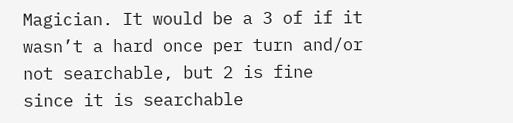Magician. It would be a 3 of if it wasn’t a hard once per turn and/or not searchable, but 2 is fine since it is searchable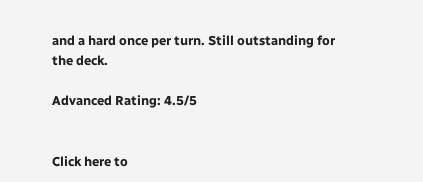and a hard once per turn. Still outstanding for the deck.

Advanced Rating: 4.5/5


Click here to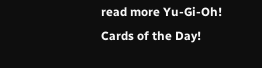read more Yu-Gi-Oh! Cards of the Day!